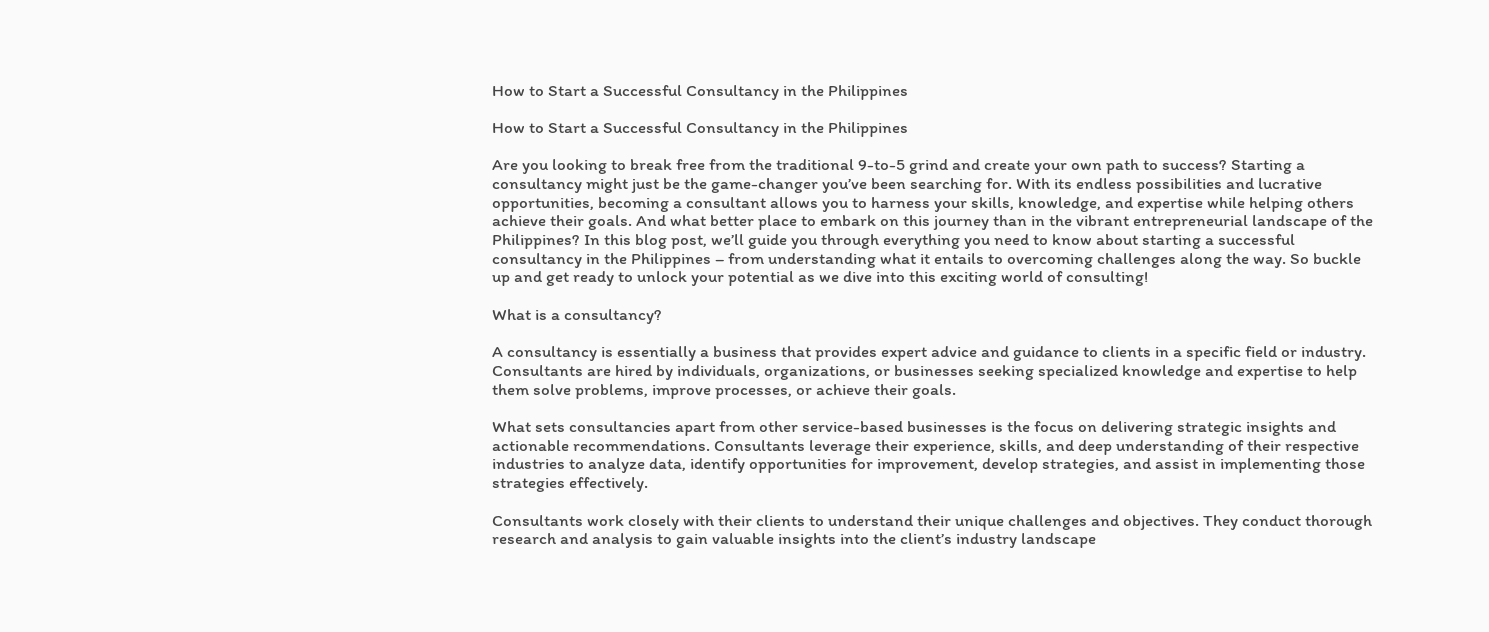How to Start a Successful Consultancy in the Philippines

How to Start a Successful Consultancy in the Philippines

Are you looking to break free from the traditional 9-to-5 grind and create your own path to success? Starting a consultancy might just be the game-changer you’ve been searching for. With its endless possibilities and lucrative opportunities, becoming a consultant allows you to harness your skills, knowledge, and expertise while helping others achieve their goals. And what better place to embark on this journey than in the vibrant entrepreneurial landscape of the Philippines? In this blog post, we’ll guide you through everything you need to know about starting a successful consultancy in the Philippines – from understanding what it entails to overcoming challenges along the way. So buckle up and get ready to unlock your potential as we dive into this exciting world of consulting!

What is a consultancy?

A consultancy is essentially a business that provides expert advice and guidance to clients in a specific field or industry. Consultants are hired by individuals, organizations, or businesses seeking specialized knowledge and expertise to help them solve problems, improve processes, or achieve their goals.

What sets consultancies apart from other service-based businesses is the focus on delivering strategic insights and actionable recommendations. Consultants leverage their experience, skills, and deep understanding of their respective industries to analyze data, identify opportunities for improvement, develop strategies, and assist in implementing those strategies effectively.

Consultants work closely with their clients to understand their unique challenges and objectives. They conduct thorough research and analysis to gain valuable insights into the client’s industry landscape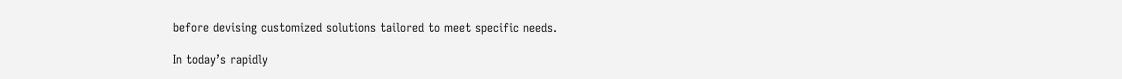before devising customized solutions tailored to meet specific needs.

In today’s rapidly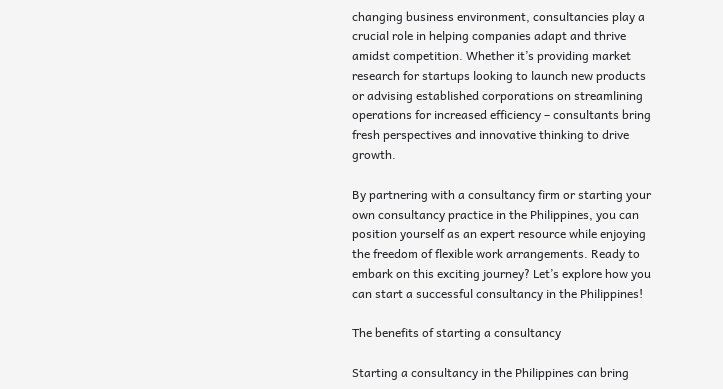changing business environment, consultancies play a crucial role in helping companies adapt and thrive amidst competition. Whether it’s providing market research for startups looking to launch new products or advising established corporations on streamlining operations for increased efficiency – consultants bring fresh perspectives and innovative thinking to drive growth.

By partnering with a consultancy firm or starting your own consultancy practice in the Philippines, you can position yourself as an expert resource while enjoying the freedom of flexible work arrangements. Ready to embark on this exciting journey? Let’s explore how you can start a successful consultancy in the Philippines!

The benefits of starting a consultancy

Starting a consultancy in the Philippines can bring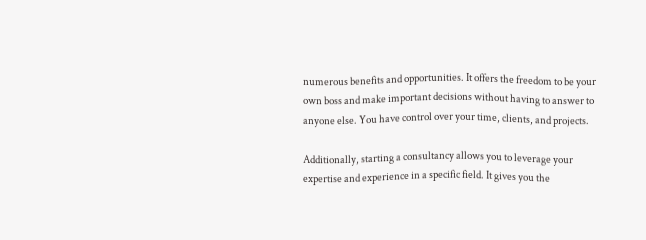numerous benefits and opportunities. It offers the freedom to be your own boss and make important decisions without having to answer to anyone else. You have control over your time, clients, and projects.

Additionally, starting a consultancy allows you to leverage your expertise and experience in a specific field. It gives you the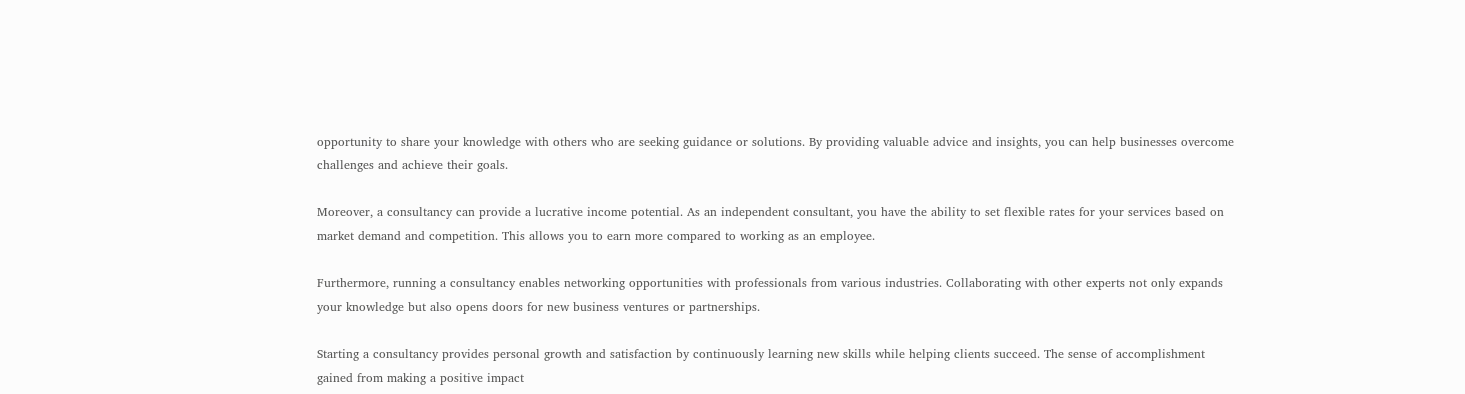opportunity to share your knowledge with others who are seeking guidance or solutions. By providing valuable advice and insights, you can help businesses overcome challenges and achieve their goals.

Moreover, a consultancy can provide a lucrative income potential. As an independent consultant, you have the ability to set flexible rates for your services based on market demand and competition. This allows you to earn more compared to working as an employee.

Furthermore, running a consultancy enables networking opportunities with professionals from various industries. Collaborating with other experts not only expands your knowledge but also opens doors for new business ventures or partnerships.

Starting a consultancy provides personal growth and satisfaction by continuously learning new skills while helping clients succeed. The sense of accomplishment gained from making a positive impact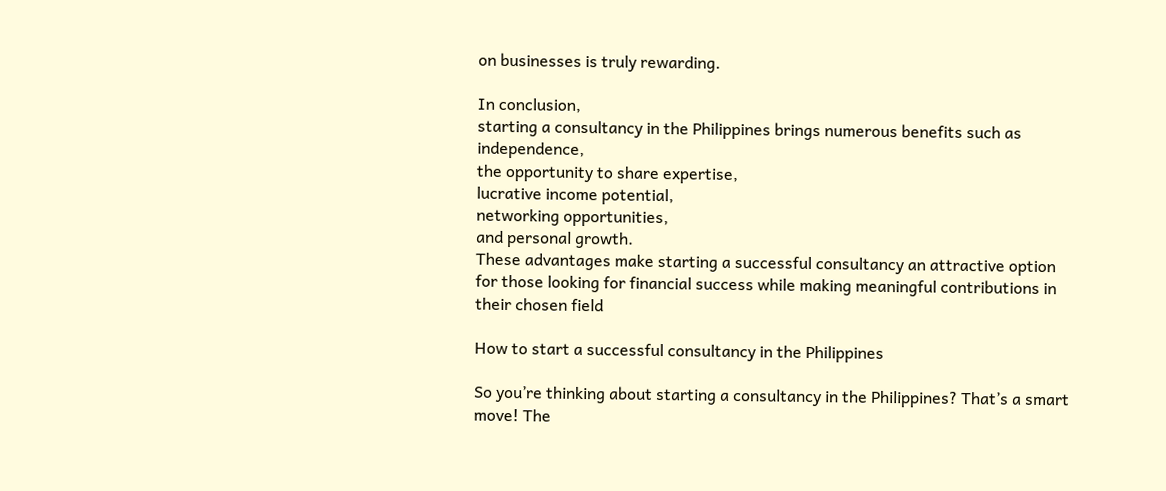on businesses is truly rewarding.

In conclusion,
starting a consultancy in the Philippines brings numerous benefits such as independence,
the opportunity to share expertise,
lucrative income potential,
networking opportunities,
and personal growth.
These advantages make starting a successful consultancy an attractive option for those looking for financial success while making meaningful contributions in their chosen field

How to start a successful consultancy in the Philippines

So you’re thinking about starting a consultancy in the Philippines? That’s a smart move! The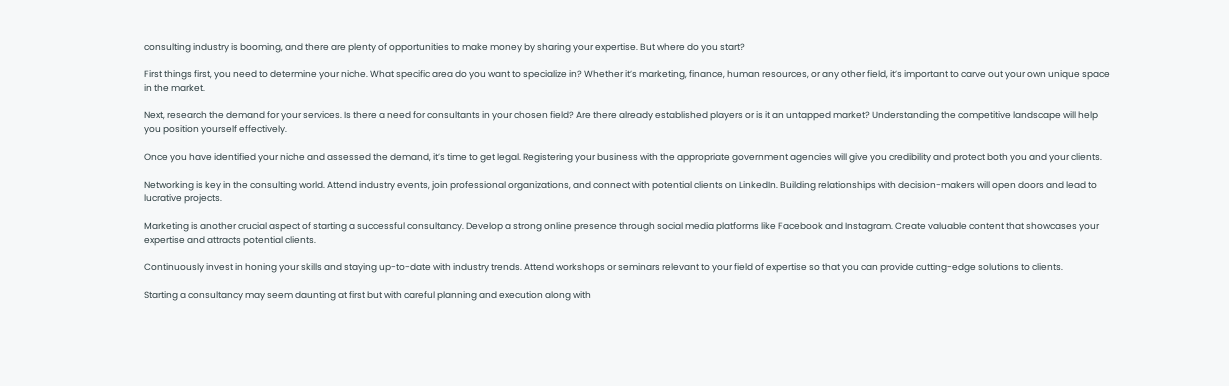consulting industry is booming, and there are plenty of opportunities to make money by sharing your expertise. But where do you start?

First things first, you need to determine your niche. What specific area do you want to specialize in? Whether it’s marketing, finance, human resources, or any other field, it’s important to carve out your own unique space in the market.

Next, research the demand for your services. Is there a need for consultants in your chosen field? Are there already established players or is it an untapped market? Understanding the competitive landscape will help you position yourself effectively.

Once you have identified your niche and assessed the demand, it’s time to get legal. Registering your business with the appropriate government agencies will give you credibility and protect both you and your clients.

Networking is key in the consulting world. Attend industry events, join professional organizations, and connect with potential clients on LinkedIn. Building relationships with decision-makers will open doors and lead to lucrative projects.

Marketing is another crucial aspect of starting a successful consultancy. Develop a strong online presence through social media platforms like Facebook and Instagram. Create valuable content that showcases your expertise and attracts potential clients.

Continuously invest in honing your skills and staying up-to-date with industry trends. Attend workshops or seminars relevant to your field of expertise so that you can provide cutting-edge solutions to clients.

Starting a consultancy may seem daunting at first but with careful planning and execution along with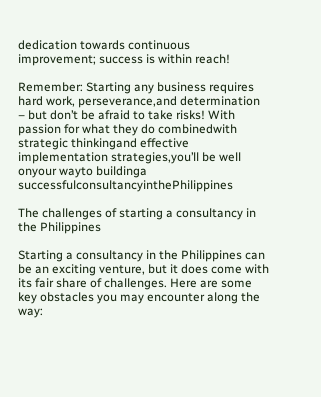dedication towards continuous improvement; success is within reach!

Remember: Starting any business requires hard work, perseverance,and determination – but don’t be afraid to take risks! With passion for what they do combinedwith strategic thinkingand effective implementation strategies,you’ll be well onyour wayto buildinga successfulconsultancyinthePhilippines

The challenges of starting a consultancy in the Philippines

Starting a consultancy in the Philippines can be an exciting venture, but it does come with its fair share of challenges. Here are some key obstacles you may encounter along the way: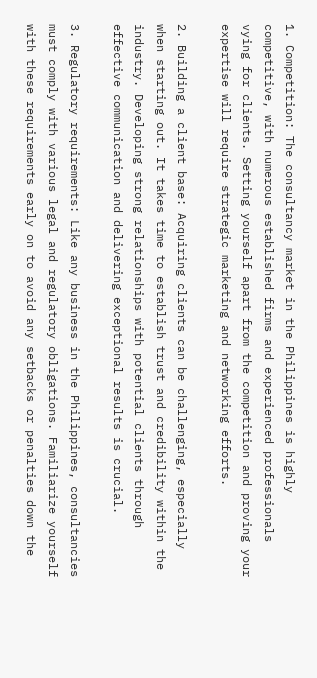1. Competition: The consultancy market in the Philippines is highly competitive, with numerous established firms and experienced professionals vying for clients. Setting yourself apart from the competition and proving your expertise will require strategic marketing and networking efforts.

2. Building a client base: Acquiring clients can be challenging, especially when starting out. It takes time to establish trust and credibility within the industry. Developing strong relationships with potential clients through effective communication and delivering exceptional results is crucial.

3. Regulatory requirements: Like any business in the Philippines, consultancies must comply with various legal and regulatory obligations. Familiarize yourself with these requirements early on to avoid any setbacks or penalties down the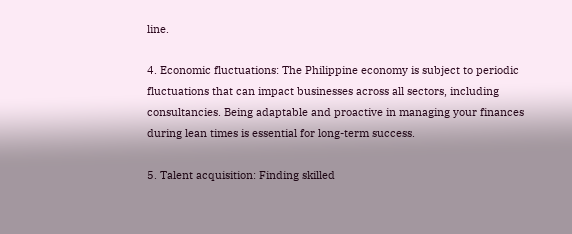line.

4. Economic fluctuations: The Philippine economy is subject to periodic fluctuations that can impact businesses across all sectors, including consultancies. Being adaptable and proactive in managing your finances during lean times is essential for long-term success.

5. Talent acquisition: Finding skilled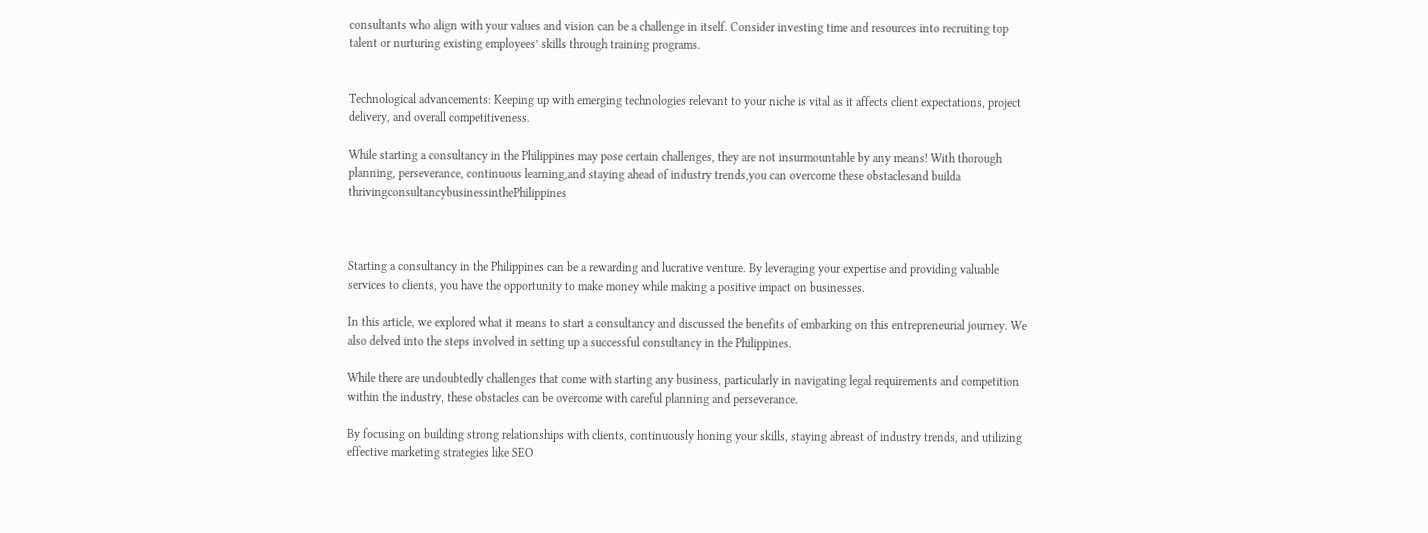consultants who align with your values and vision can be a challenge in itself. Consider investing time and resources into recruiting top talent or nurturing existing employees’ skills through training programs.


Technological advancements: Keeping up with emerging technologies relevant to your niche is vital as it affects client expectations, project delivery, and overall competitiveness.

While starting a consultancy in the Philippines may pose certain challenges, they are not insurmountable by any means! With thorough planning, perseverance, continuous learning,and staying ahead of industry trends,you can overcome these obstaclesand builda thrivingconsultancybusinessinthePhilippines



Starting a consultancy in the Philippines can be a rewarding and lucrative venture. By leveraging your expertise and providing valuable services to clients, you have the opportunity to make money while making a positive impact on businesses.

In this article, we explored what it means to start a consultancy and discussed the benefits of embarking on this entrepreneurial journey. We also delved into the steps involved in setting up a successful consultancy in the Philippines.

While there are undoubtedly challenges that come with starting any business, particularly in navigating legal requirements and competition within the industry, these obstacles can be overcome with careful planning and perseverance.

By focusing on building strong relationships with clients, continuously honing your skills, staying abreast of industry trends, and utilizing effective marketing strategies like SEO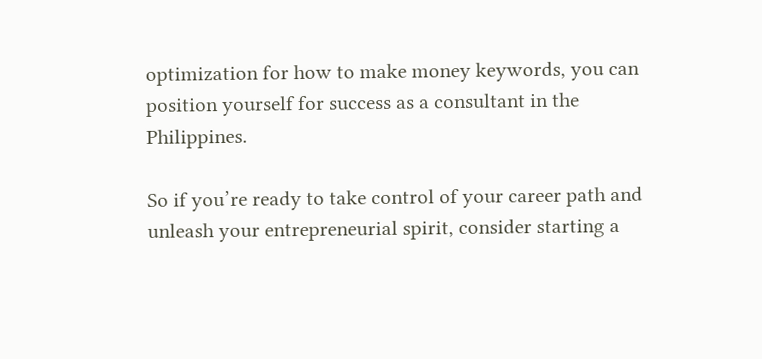optimization for how to make money keywords, you can position yourself for success as a consultant in the Philippines.

So if you’re ready to take control of your career path and unleash your entrepreneurial spirit, consider starting a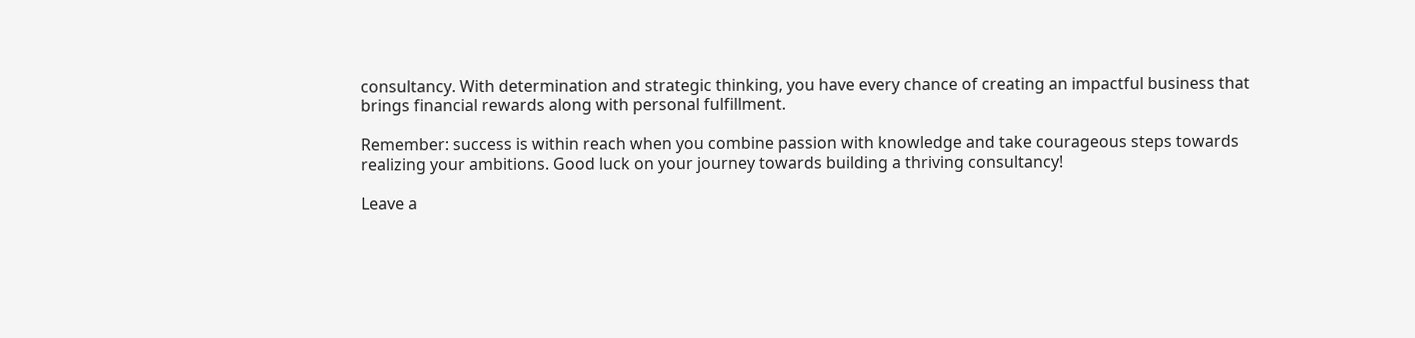consultancy. With determination and strategic thinking, you have every chance of creating an impactful business that brings financial rewards along with personal fulfillment.

Remember: success is within reach when you combine passion with knowledge and take courageous steps towards realizing your ambitions. Good luck on your journey towards building a thriving consultancy!

Leave a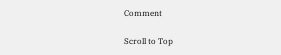Comment

Scroll to Top